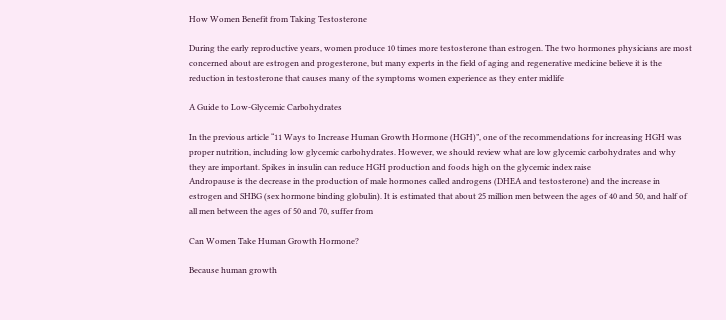How Women Benefit from Taking Testosterone

During the early reproductive years, women produce 10 times more testosterone than estrogen. The two hormones physicians are most concerned about are estrogen and progesterone, but many experts in the field of aging and regenerative medicine believe it is the reduction in testosterone that causes many of the symptoms women experience as they enter midlife

A Guide to Low-Glycemic Carbohydrates

In the previous article “11 Ways to Increase Human Growth Hormone (HGH)”, one of the recommendations for increasing HGH was proper nutrition, including low glycemic carbohydrates. However, we should review what are low glycemic carbohydrates and why they are important. Spikes in insulin can reduce HGH production and foods high on the glycemic index raise
Andropause is the decrease in the production of male hormones called androgens (DHEA and testosterone) and the increase in estrogen and SHBG (sex hormone binding globulin). It is estimated that about 25 million men between the ages of 40 and 50, and half of all men between the ages of 50 and 70, suffer from

Can Women Take Human Growth Hormone?

Because human growth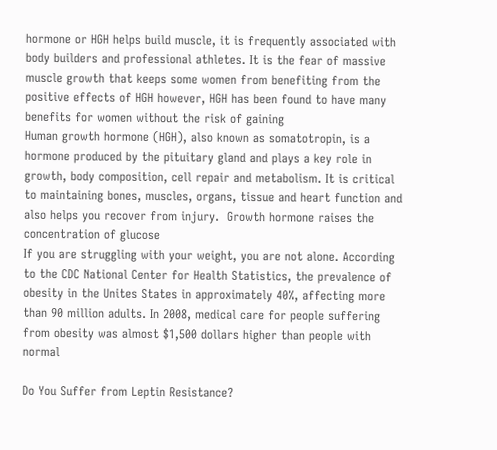hormone or HGH helps build muscle, it is frequently associated with body builders and professional athletes. It is the fear of massive muscle growth that keeps some women from benefiting from the positive effects of HGH however, HGH has been found to have many benefits for women without the risk of gaining
Human growth hormone (HGH), also known as somatotropin, is a hormone produced by the pituitary gland and plays a key role in growth, body composition, cell repair and metabolism. It is critical to maintaining bones, muscles, organs, tissue and heart function and also helps you recover from injury.  Growth hormone raises the concentration of glucose
If you are struggling with your weight, you are not alone. According to the CDC National Center for Health Statistics, the prevalence of obesity in the Unites States in approximately 40%, affecting more than 90 million adults. In 2008, medical care for people suffering from obesity was almost $1,500 dollars higher than people with normal

Do You Suffer from Leptin Resistance?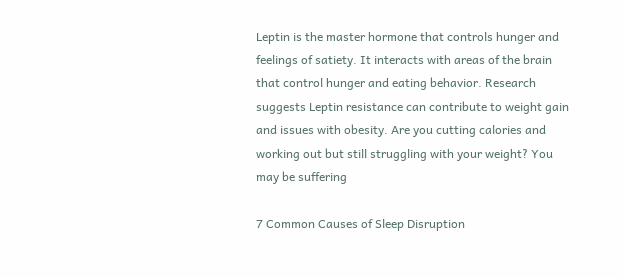Leptin is the master hormone that controls hunger and feelings of satiety. It interacts with areas of the brain that control hunger and eating behavior. Research suggests Leptin resistance can contribute to weight gain and issues with obesity. Are you cutting calories and working out but still struggling with your weight? You may be suffering

7 Common Causes of Sleep Disruption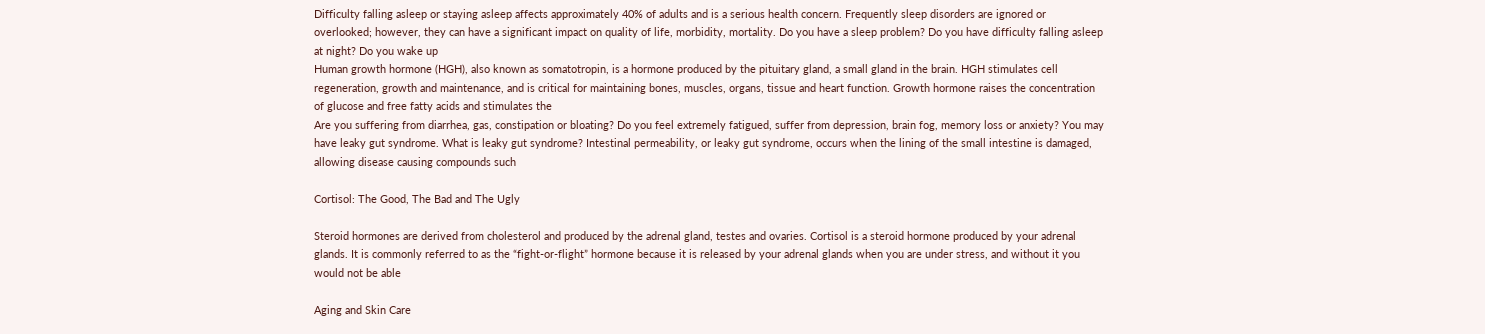Difficulty falling asleep or staying asleep affects approximately 40% of adults and is a serious health concern. Frequently sleep disorders are ignored or overlooked; however, they can have a significant impact on quality of life, morbidity, mortality. Do you have a sleep problem? Do you have difficulty falling asleep at night? Do you wake up
Human growth hormone (HGH), also known as somatotropin, is a hormone produced by the pituitary gland, a small gland in the brain. HGH stimulates cell regeneration, growth and maintenance, and is critical for maintaining bones, muscles, organs, tissue and heart function. Growth hormone raises the concentration of glucose and free fatty acids and stimulates the
Are you suffering from diarrhea, gas, constipation or bloating? Do you feel extremely fatigued, suffer from depression, brain fog, memory loss or anxiety? You may have leaky gut syndrome. What is leaky gut syndrome? Intestinal permeability, or leaky gut syndrome, occurs when the lining of the small intestine is damaged, allowing disease causing compounds such

Cortisol: The Good, The Bad and The Ugly

Steroid hormones are derived from cholesterol and produced by the adrenal gland, testes and ovaries. Cortisol is a steroid hormone produced by your adrenal glands. It is commonly referred to as the “fight-or-flight” hormone because it is released by your adrenal glands when you are under stress, and without it you would not be able

Aging and Skin Care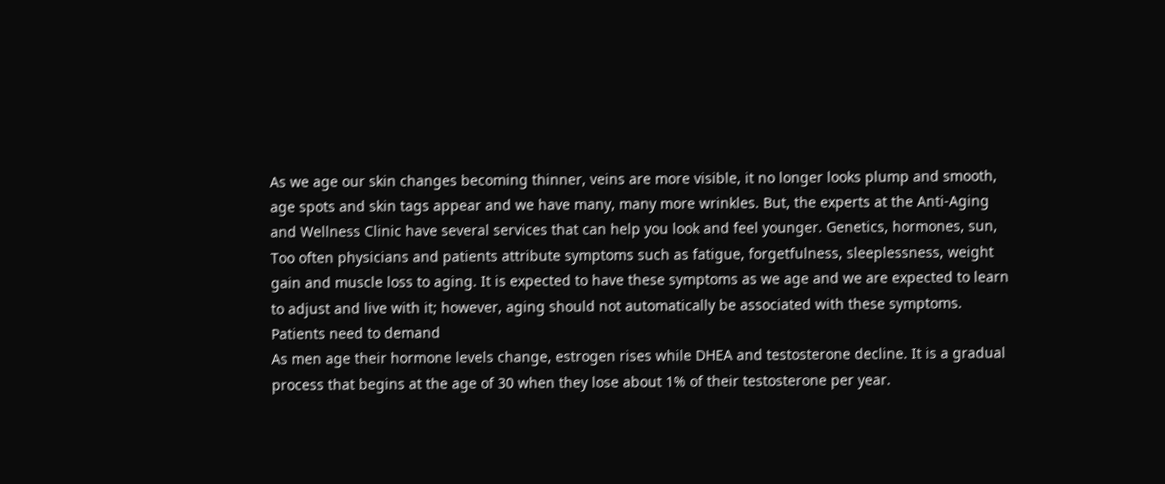As we age our skin changes becoming thinner, veins are more visible, it no longer looks plump and smooth, age spots and skin tags appear and we have many, many more wrinkles. But, the experts at the Anti-Aging and Wellness Clinic have several services that can help you look and feel younger. Genetics, hormones, sun,
Too often physicians and patients attribute symptoms such as fatigue, forgetfulness, sleeplessness, weight gain and muscle loss to aging. It is expected to have these symptoms as we age and we are expected to learn to adjust and live with it; however, aging should not automatically be associated with these symptoms. Patients need to demand
As men age their hormone levels change, estrogen rises while DHEA and testosterone decline. It is a gradual process that begins at the age of 30 when they lose about 1% of their testosterone per year.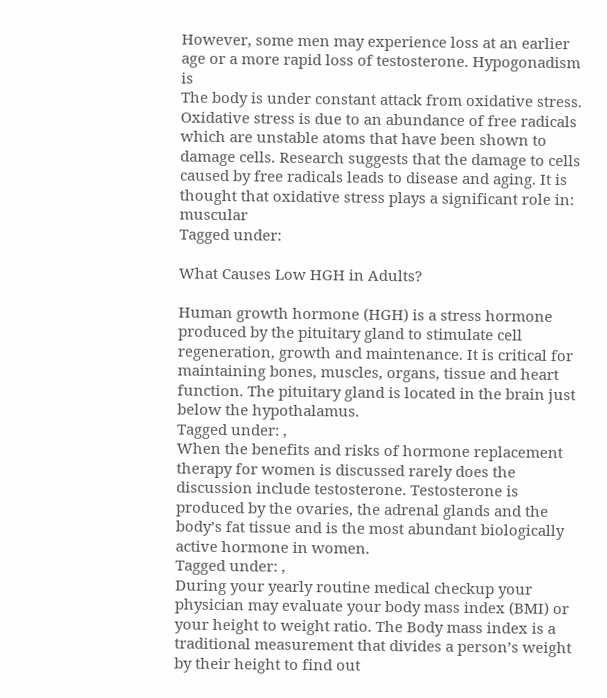However, some men may experience loss at an earlier age or a more rapid loss of testosterone. Hypogonadism is
The body is under constant attack from oxidative stress. Oxidative stress is due to an abundance of free radicals which are unstable atoms that have been shown to damage cells. Research suggests that the damage to cells caused by free radicals leads to disease and aging. It is thought that oxidative stress plays a significant role in: muscular
Tagged under:

What Causes Low HGH in Adults?

Human growth hormone (HGH) is a stress hormone produced by the pituitary gland to stimulate cell regeneration, growth and maintenance. It is critical for maintaining bones, muscles, organs, tissue and heart function. The pituitary gland is located in the brain just below the hypothalamus.
Tagged under: ,
When the benefits and risks of hormone replacement therapy for women is discussed rarely does the discussion include testosterone. Testosterone is produced by the ovaries, the adrenal glands and the body’s fat tissue and is the most abundant biologically active hormone in women.
Tagged under: ,
During your yearly routine medical checkup your physician may evaluate your body mass index (BMI) or your height to weight ratio. The Body mass index is a traditional measurement that divides a person’s weight by their height to find out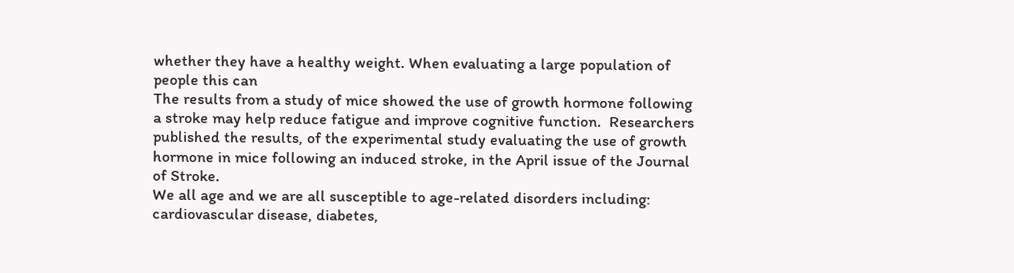whether they have a healthy weight. When evaluating a large population of people this can
The results from a study of mice showed the use of growth hormone following a stroke may help reduce fatigue and improve cognitive function.  Researchers published the results, of the experimental study evaluating the use of growth hormone in mice following an induced stroke, in the April issue of the Journal of Stroke.
We all age and we are all susceptible to age-related disorders including: cardiovascular disease, diabetes,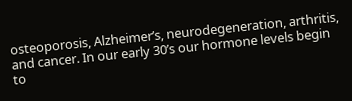osteoporosis, Alzheimer’s, neurodegeneration, arthritis, and cancer. In our early 30’s our hormone levels begin to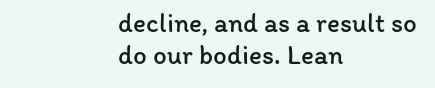decline, and as a result so do our bodies. Lean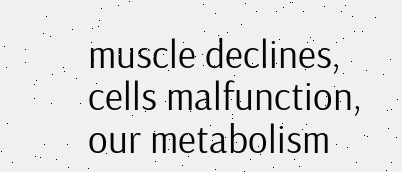muscle declines, cells malfunction, our metabolism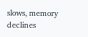slows, memory declines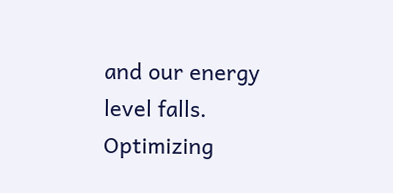and our energy level falls. Optimizing